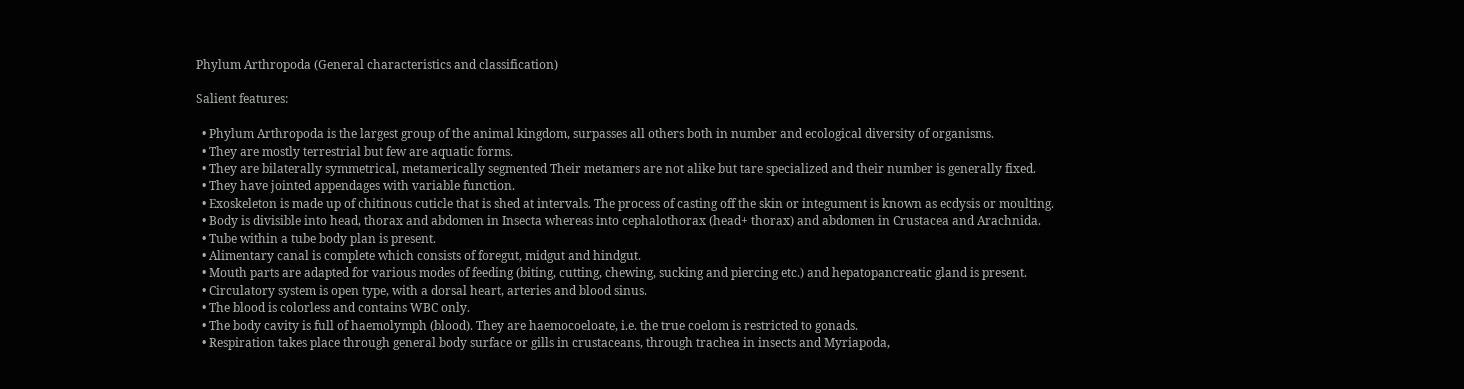Phylum Arthropoda (General characteristics and classification)

Salient features:

  • Phylum Arthropoda is the largest group of the animal kingdom, surpasses all others both in number and ecological diversity of organisms.
  • They are mostly terrestrial but few are aquatic forms.
  • They are bilaterally symmetrical, metamerically segmented Their metamers are not alike but tare specialized and their number is generally fixed.
  • They have jointed appendages with variable function.
  • Exoskeleton is made up of chitinous cuticle that is shed at intervals. The process of casting off the skin or integument is known as ecdysis or moulting.
  • Body is divisible into head, thorax and abdomen in Insecta whereas into cephalothorax (head+ thorax) and abdomen in Crustacea and Arachnida.
  • Tube within a tube body plan is present.
  • Alimentary canal is complete which consists of foregut, midgut and hindgut.
  • Mouth parts are adapted for various modes of feeding (biting, cutting, chewing, sucking and piercing etc.) and hepatopancreatic gland is present.
  • Circulatory system is open type, with a dorsal heart, arteries and blood sinus.
  • The blood is colorless and contains WBC only.
  • The body cavity is full of haemolymph (blood). They are haemocoeloate, i.e. the true coelom is restricted to gonads.
  • Respiration takes place through general body surface or gills in crustaceans, through trachea in insects and Myriapoda,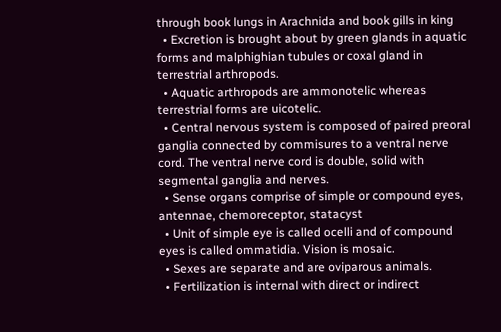through book lungs in Arachnida and book gills in king
  • Excretion is brought about by green glands in aquatic forms and malphighian tubules or coxal gland in terrestrial arthropods.
  • Aquatic arthropods are ammonotelic whereas terrestrial forms are uicotelic.
  • Central nervous system is composed of paired preoral ganglia connected by commisures to a ventral nerve cord. The ventral nerve cord is double, solid with segmental ganglia and nerves.
  • Sense organs comprise of simple or compound eyes, antennae, chemoreceptor, statacyst
  • Unit of simple eye is called ocelli and of compound eyes is called ommatidia. Vision is mosaic.
  • Sexes are separate and are oviparous animals.
  • Fertilization is internal with direct or indirect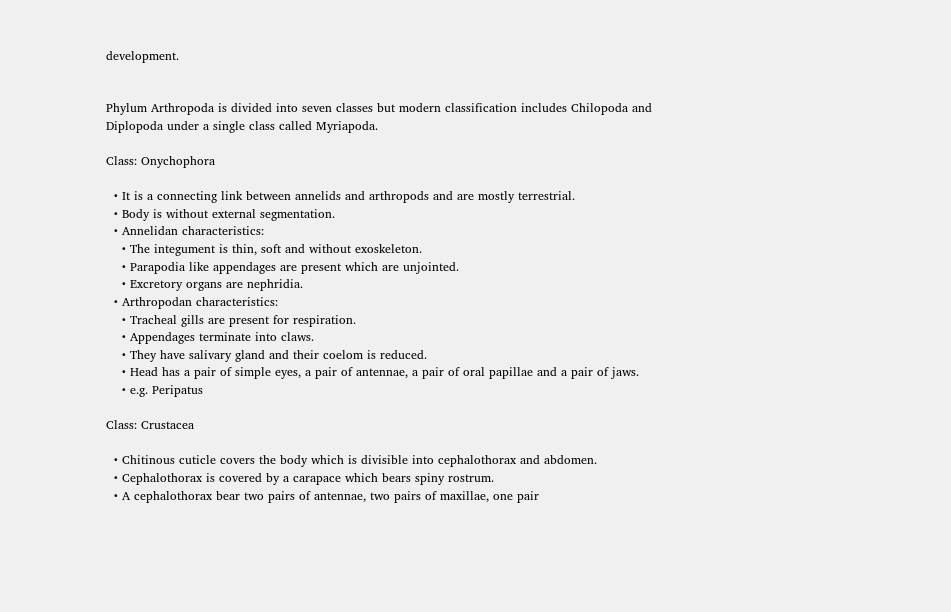development.


Phylum Arthropoda is divided into seven classes but modern classification includes Chilopoda and Diplopoda under a single class called Myriapoda.

Class: Onychophora

  • It is a connecting link between annelids and arthropods and are mostly terrestrial.
  • Body is without external segmentation.
  • Annelidan characteristics:
    • The integument is thin, soft and without exoskeleton.
    • Parapodia like appendages are present which are unjointed.
    • Excretory organs are nephridia.
  • Arthropodan characteristics:
    • Tracheal gills are present for respiration.
    • Appendages terminate into claws.
    • They have salivary gland and their coelom is reduced.
    • Head has a pair of simple eyes, a pair of antennae, a pair of oral papillae and a pair of jaws.
    • e.g. Peripatus

Class: Crustacea

  • Chitinous cuticle covers the body which is divisible into cephalothorax and abdomen.
  • Cephalothorax is covered by a carapace which bears spiny rostrum.
  • A cephalothorax bear two pairs of antennae, two pairs of maxillae, one pair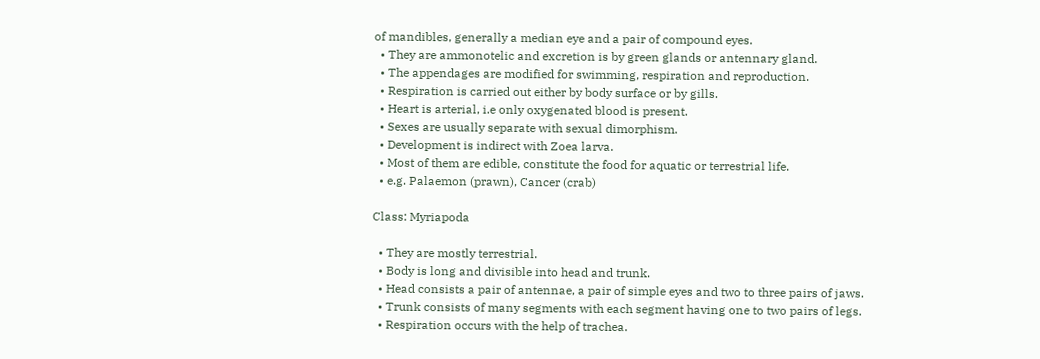of mandibles, generally a median eye and a pair of compound eyes.
  • They are ammonotelic and excretion is by green glands or antennary gland.
  • The appendages are modified for swimming, respiration and reproduction.
  • Respiration is carried out either by body surface or by gills.
  • Heart is arterial, i.e only oxygenated blood is present.
  • Sexes are usually separate with sexual dimorphism.
  • Development is indirect with Zoea larva.
  • Most of them are edible, constitute the food for aquatic or terrestrial life.
  • e.g. Palaemon (prawn), Cancer (crab)

Class: Myriapoda

  • They are mostly terrestrial.
  • Body is long and divisible into head and trunk.
  • Head consists a pair of antennae, a pair of simple eyes and two to three pairs of jaws.
  • Trunk consists of many segments with each segment having one to two pairs of legs.
  • Respiration occurs with the help of trachea.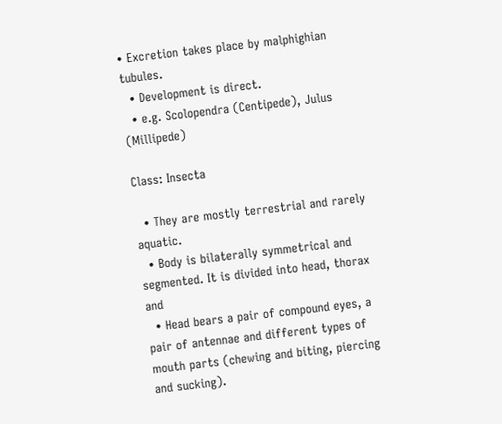• Excretion takes place by malphighian tubules.
  • Development is direct.
  • e.g. Scolopendra (Centipede), Julus (Millipede)

Class: Insecta

  • They are mostly terrestrial and rarely aquatic.
  • Body is bilaterally symmetrical and segmented. It is divided into head, thorax and
  • Head bears a pair of compound eyes, a pair of antennae and different types of mouth parts (chewing and biting, piercing and sucking).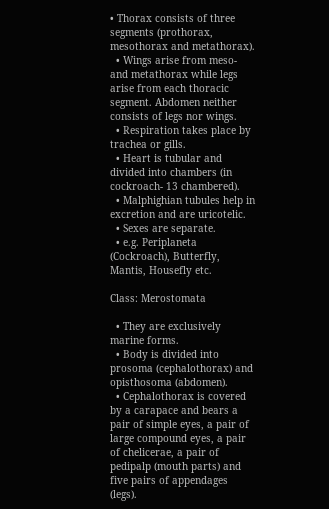• Thorax consists of three segments (prothorax, mesothorax and metathorax).
  • Wings arise from meso- and metathorax while legs arise from each thoracic segment. Abdomen neither consists of legs nor wings.
  • Respiration takes place by trachea or gills.
  • Heart is tubular and divided into chambers (in cockroach- 13 chambered).
  • Malphighian tubules help in excretion and are uricotelic.
  • Sexes are separate.
  • e.g. Periplaneta (Cockroach), Butterfly, Mantis, Housefly etc.

Class: Merostomata

  • They are exclusively marine forms.
  • Body is divided into prosoma (cephalothorax) and opisthosoma (abdomen).
  • Cephalothorax is covered by a carapace and bears a pair of simple eyes, a pair of large compound eyes, a pair of chelicerae, a pair of pedipalp (mouth parts) and five pairs of appendages (legs).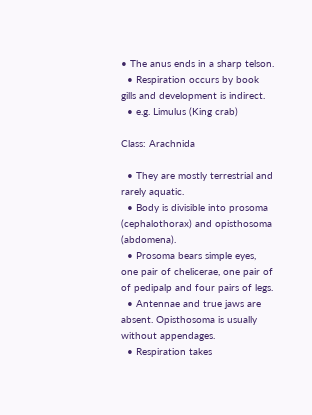• The anus ends in a sharp telson.
  • Respiration occurs by book gills and development is indirect.
  • e.g. Limulus (King crab)

Class: Arachnida

  • They are mostly terrestrial and rarely aquatic.
  • Body is divisible into prosoma (cephalothorax) and opisthosoma (abdomena).
  • Prosoma bears simple eyes, one pair of chelicerae, one pair of of pedipalp and four pairs of legs.
  • Antennae and true jaws are absent. Opisthosoma is usually without appendages.
  • Respiration takes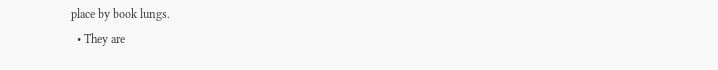place by book lungs.
  • They are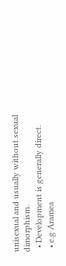unisexual and usually without sexual dimorphism.
  • Development is generally direct.
  • e.g Aramea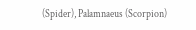(Spider), Palamnaeus (Scorpion)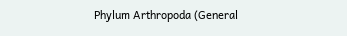Phylum Arthropoda (General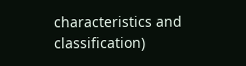characteristics and classification)